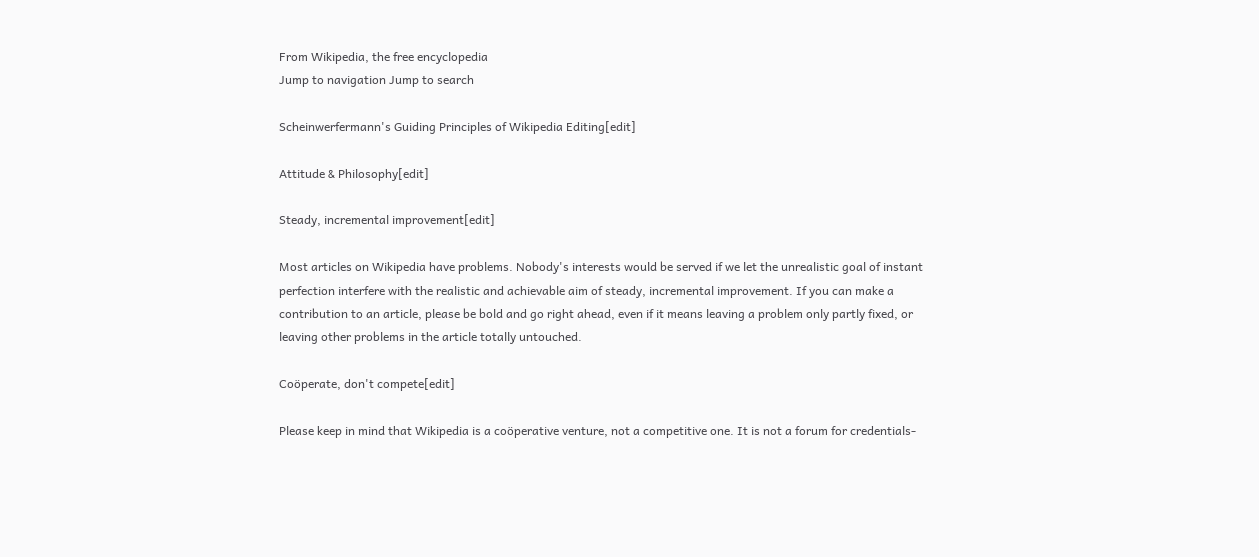From Wikipedia, the free encyclopedia
Jump to navigation Jump to search

Scheinwerfermann's Guiding Principles of Wikipedia Editing[edit]

Attitude & Philosophy[edit]

Steady, incremental improvement[edit]

Most articles on Wikipedia have problems. Nobody's interests would be served if we let the unrealistic goal of instant perfection interfere with the realistic and achievable aim of steady, incremental improvement. If you can make a contribution to an article, please be bold and go right ahead, even if it means leaving a problem only partly fixed, or leaving other problems in the article totally untouched.

Coöperate, don't compete[edit]

Please keep in mind that Wikipedia is a coöperative venture, not a competitive one. It is not a forum for credentials-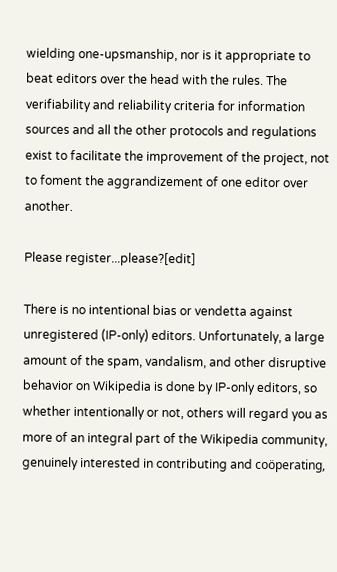wielding one-upsmanship, nor is it appropriate to beat editors over the head with the rules. The verifiability and reliability criteria for information sources and all the other protocols and regulations exist to facilitate the improvement of the project, not to foment the aggrandizement of one editor over another.

Please register...please?[edit]

There is no intentional bias or vendetta against unregistered (IP-only) editors. Unfortunately, a large amount of the spam, vandalism, and other disruptive behavior on Wikipedia is done by IP-only editors, so whether intentionally or not, others will regard you as more of an integral part of the Wikipedia community, genuinely interested in contributing and coöperating,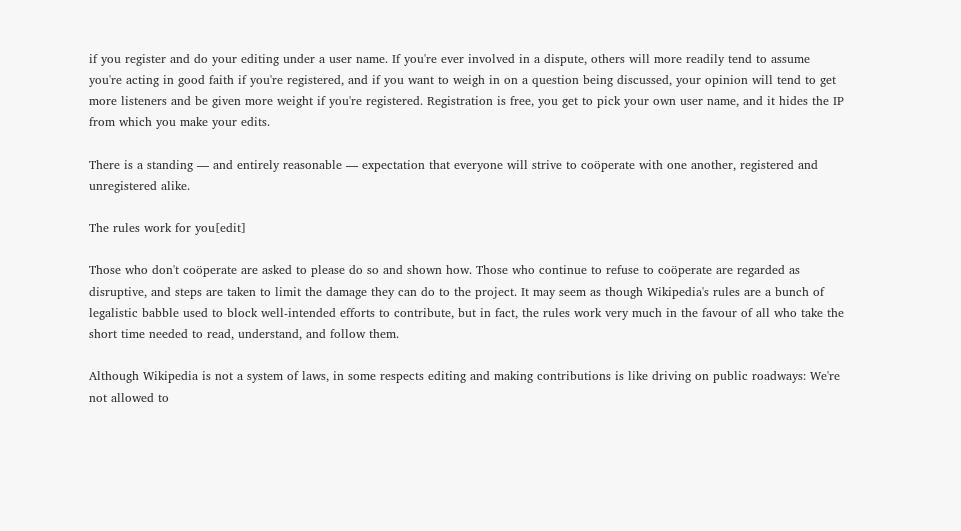if you register and do your editing under a user name. If you're ever involved in a dispute, others will more readily tend to assume you're acting in good faith if you're registered, and if you want to weigh in on a question being discussed, your opinion will tend to get more listeners and be given more weight if you're registered. Registration is free, you get to pick your own user name, and it hides the IP from which you make your edits.

There is a standing — and entirely reasonable — expectation that everyone will strive to coöperate with one another, registered and unregistered alike.

The rules work for you[edit]

Those who don't coöperate are asked to please do so and shown how. Those who continue to refuse to coöperate are regarded as disruptive, and steps are taken to limit the damage they can do to the project. It may seem as though Wikipedia's rules are a bunch of legalistic babble used to block well-intended efforts to contribute, but in fact, the rules work very much in the favour of all who take the short time needed to read, understand, and follow them.

Although Wikipedia is not a system of laws, in some respects editing and making contributions is like driving on public roadways: We're not allowed to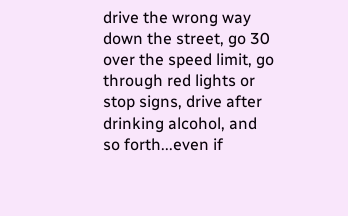drive the wrong way down the street, go 30 over the speed limit, go through red lights or stop signs, drive after drinking alcohol, and so forth...even if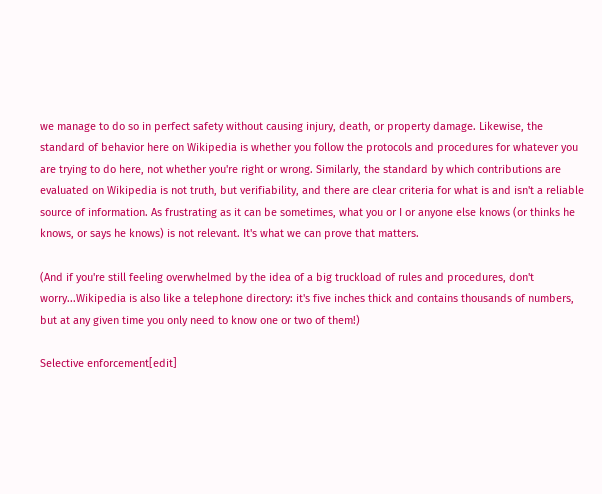we manage to do so in perfect safety without causing injury, death, or property damage. Likewise, the standard of behavior here on Wikipedia is whether you follow the protocols and procedures for whatever you are trying to do here, not whether you're right or wrong. Similarly, the standard by which contributions are evaluated on Wikipedia is not truth, but verifiability, and there are clear criteria for what is and isn't a reliable source of information. As frustrating as it can be sometimes, what you or I or anyone else knows (or thinks he knows, or says he knows) is not relevant. It's what we can prove that matters.

(And if you're still feeling overwhelmed by the idea of a big truckload of rules and procedures, don't worry...Wikipedia is also like a telephone directory: it's five inches thick and contains thousands of numbers, but at any given time you only need to know one or two of them!)

Selective enforcement[edit]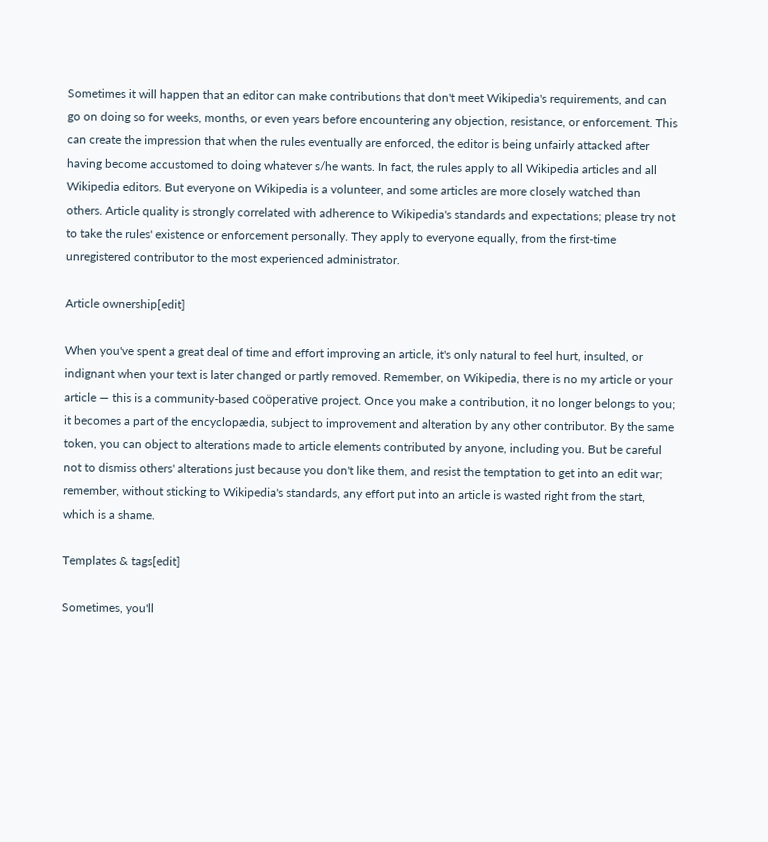Sometimes it will happen that an editor can make contributions that don't meet Wikipedia's requirements, and can go on doing so for weeks, months, or even years before encountering any objection, resistance, or enforcement. This can create the impression that when the rules eventually are enforced, the editor is being unfairly attacked after having become accustomed to doing whatever s/he wants. In fact, the rules apply to all Wikipedia articles and all Wikipedia editors. But everyone on Wikipedia is a volunteer, and some articles are more closely watched than others. Article quality is strongly correlated with adherence to Wikipedia's standards and expectations; please try not to take the rules' existence or enforcement personally. They apply to everyone equally, from the first-time unregistered contributor to the most experienced administrator.

Article ownership[edit]

When you've spent a great deal of time and effort improving an article, it's only natural to feel hurt, insulted, or indignant when your text is later changed or partly removed. Remember, on Wikipedia, there is no my article or your article — this is a community-based coöperative project. Once you make a contribution, it no longer belongs to you; it becomes a part of the encyclopædia, subject to improvement and alteration by any other contributor. By the same token, you can object to alterations made to article elements contributed by anyone, including you. But be careful not to dismiss others' alterations just because you don't like them, and resist the temptation to get into an edit war; remember, without sticking to Wikipedia's standards, any effort put into an article is wasted right from the start, which is a shame.

Templates & tags[edit]

Sometimes, you'll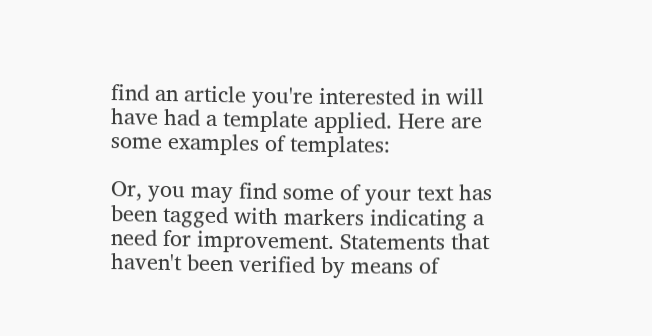find an article you're interested in will have had a template applied. Here are some examples of templates:

Or, you may find some of your text has been tagged with markers indicating a need for improvement. Statements that haven't been verified by means of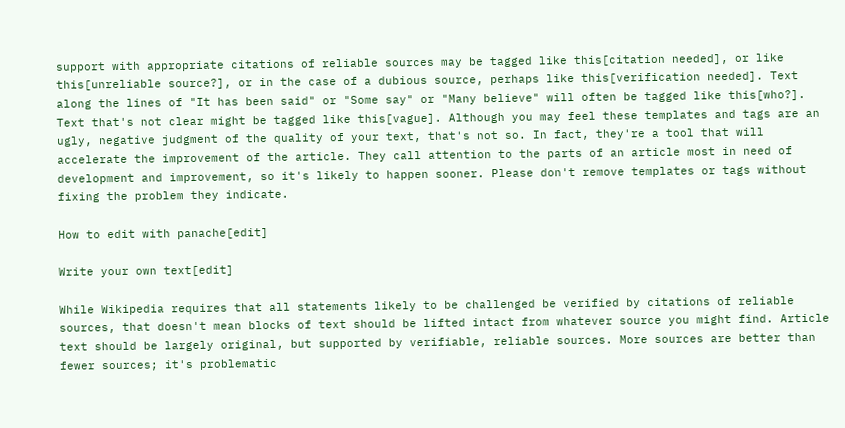support with appropriate citations of reliable sources may be tagged like this[citation needed], or like this[unreliable source?], or in the case of a dubious source, perhaps like this[verification needed]. Text along the lines of "It has been said" or "Some say" or "Many believe" will often be tagged like this[who?]. Text that's not clear might be tagged like this[vague]. Although you may feel these templates and tags are an ugly, negative judgment of the quality of your text, that's not so. In fact, they're a tool that will accelerate the improvement of the article. They call attention to the parts of an article most in need of development and improvement, so it's likely to happen sooner. Please don't remove templates or tags without fixing the problem they indicate.

How to edit with panache[edit]

Write your own text[edit]

While Wikipedia requires that all statements likely to be challenged be verified by citations of reliable sources, that doesn't mean blocks of text should be lifted intact from whatever source you might find. Article text should be largely original, but supported by verifiable, reliable sources. More sources are better than fewer sources; it's problematic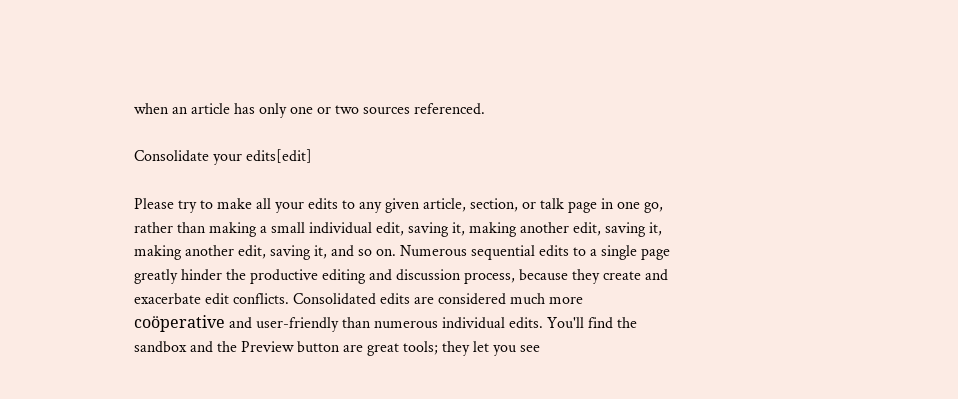when an article has only one or two sources referenced.

Consolidate your edits[edit]

Please try to make all your edits to any given article, section, or talk page in one go, rather than making a small individual edit, saving it, making another edit, saving it, making another edit, saving it, and so on. Numerous sequential edits to a single page greatly hinder the productive editing and discussion process, because they create and exacerbate edit conflicts. Consolidated edits are considered much more coöperative and user-friendly than numerous individual edits. You'll find the sandbox and the Preview button are great tools; they let you see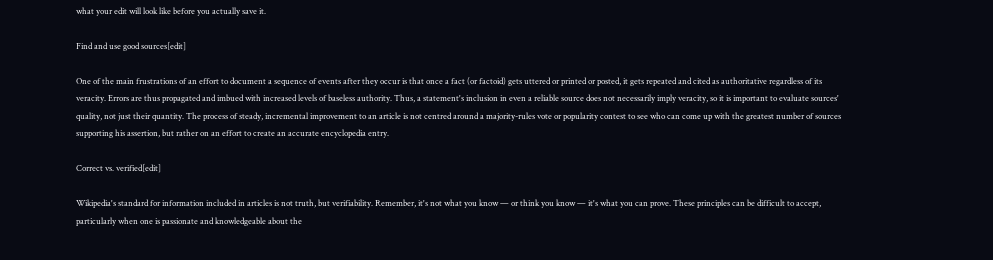what your edit will look like before you actually save it.

Find and use good sources[edit]

One of the main frustrations of an effort to document a sequence of events after they occur is that once a fact (or factoid) gets uttered or printed or posted, it gets repeated and cited as authoritative regardless of its veracity. Errors are thus propagated and imbued with increased levels of baseless authority. Thus, a statement's inclusion in even a reliable source does not necessarily imply veracity, so it is important to evaluate sources' quality, not just their quantity. The process of steady, incremental improvement to an article is not centred around a majority-rules vote or popularity contest to see who can come up with the greatest number of sources supporting his assertion, but rather on an effort to create an accurate encyclopedia entry.

Correct vs. verified[edit]

Wikipedia's standard for information included in articles is not truth, but verifiability. Remember, it's not what you know — or think you know — it's what you can prove. These principles can be difficult to accept, particularly when one is passionate and knowledgeable about the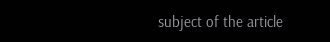subject of the article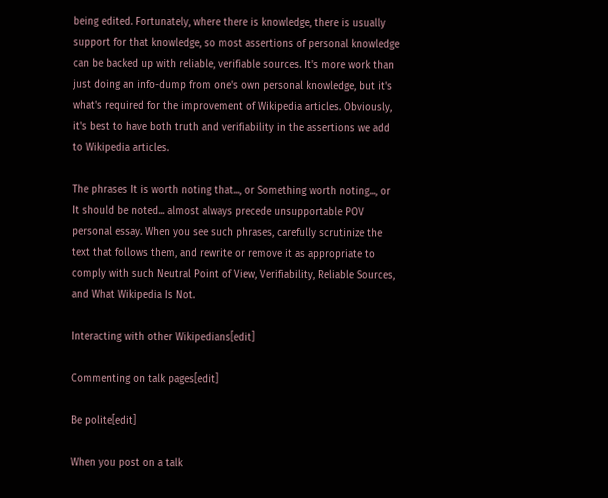being edited. Fortunately, where there is knowledge, there is usually support for that knowledge, so most assertions of personal knowledge can be backed up with reliable, verifiable sources. It's more work than just doing an info-dump from one's own personal knowledge, but it's what's required for the improvement of Wikipedia articles. Obviously, it's best to have both truth and verifiability in the assertions we add to Wikipedia articles.

The phrases It is worth noting that..., or Something worth noting..., or It should be noted... almost always precede unsupportable POV personal essay. When you see such phrases, carefully scrutinize the text that follows them, and rewrite or remove it as appropriate to comply with such Neutral Point of View, Verifiability, Reliable Sources, and What Wikipedia Is Not.

Interacting with other Wikipedians[edit]

Commenting on talk pages[edit]

Be polite[edit]

When you post on a talk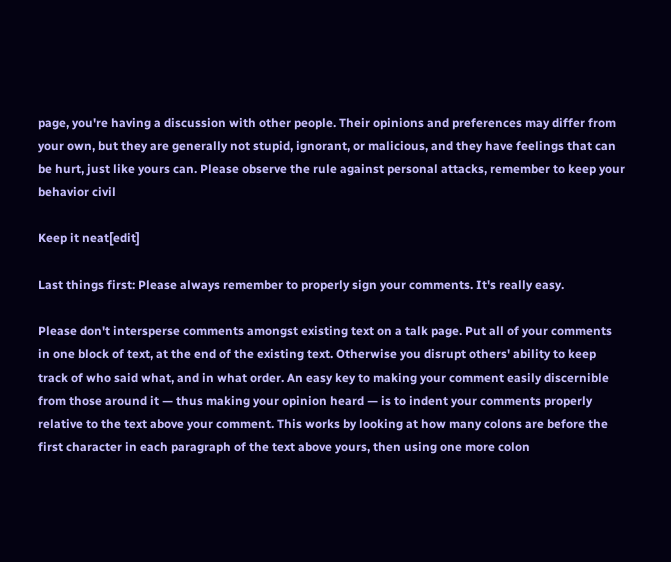page, you're having a discussion with other people. Their opinions and preferences may differ from your own, but they are generally not stupid, ignorant, or malicious, and they have feelings that can be hurt, just like yours can. Please observe the rule against personal attacks, remember to keep your behavior civil

Keep it neat[edit]

Last things first: Please always remember to properly sign your comments. It's really easy.

Please don't intersperse comments amongst existing text on a talk page. Put all of your comments in one block of text, at the end of the existing text. Otherwise you disrupt others' ability to keep track of who said what, and in what order. An easy key to making your comment easily discernible from those around it — thus making your opinion heard — is to indent your comments properly relative to the text above your comment. This works by looking at how many colons are before the first character in each paragraph of the text above yours, then using one more colon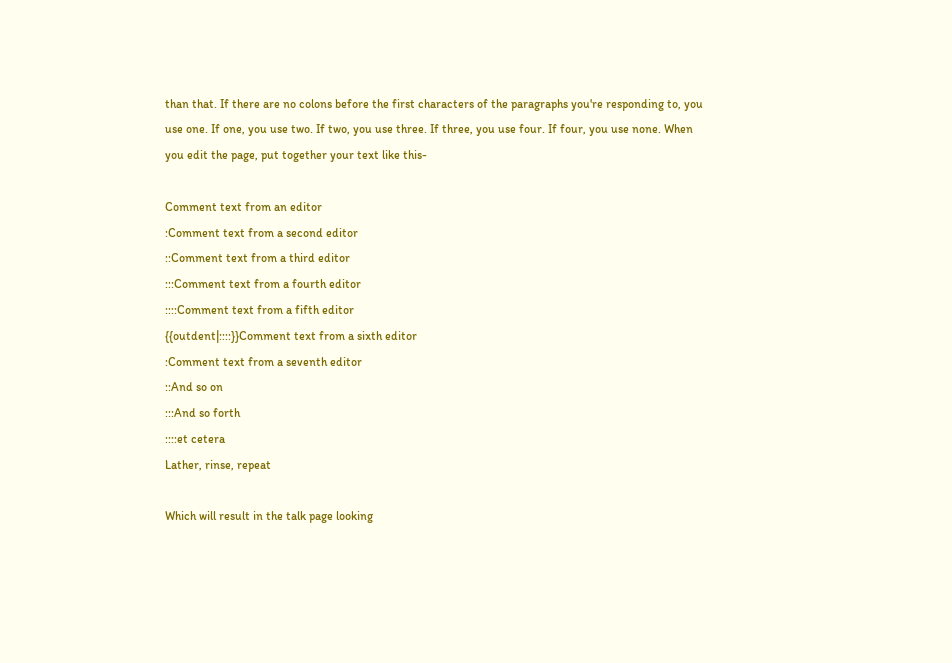than that. If there are no colons before the first characters of the paragraphs you're responding to, you use one. If one, you use two. If two, you use three. If three, you use four. If four, you use none. When you edit the page, put together your text like this-

Comment text from an editor
:Comment text from a second editor
::Comment text from a third editor
:::Comment text from a fourth editor
::::Comment text from a fifth editor
{{outdent|::::}}Comment text from a sixth editor
:Comment text from a seventh editor
::And so on
:::And so forth
::::et cetera
Lather, rinse, repeat

Which will result in the talk page looking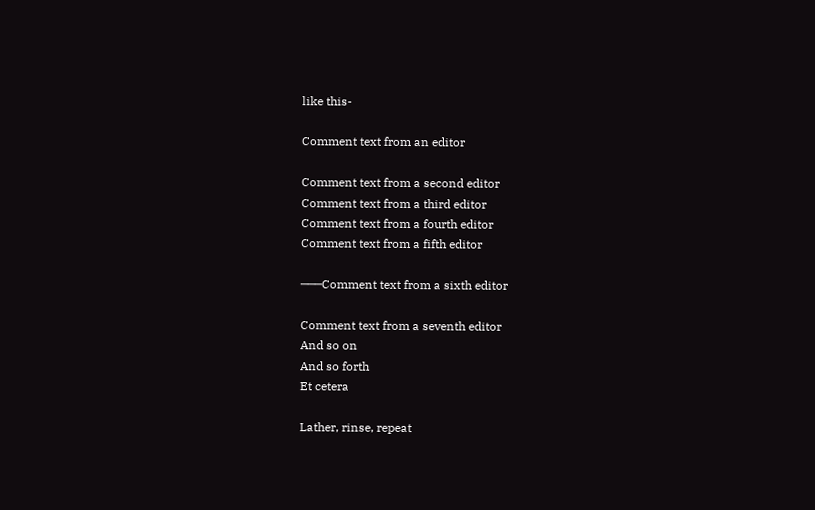like this-

Comment text from an editor

Comment text from a second editor
Comment text from a third editor
Comment text from a fourth editor
Comment text from a fifth editor

───Comment text from a sixth editor

Comment text from a seventh editor
And so on
And so forth
Et cetera

Lather, rinse, repeat